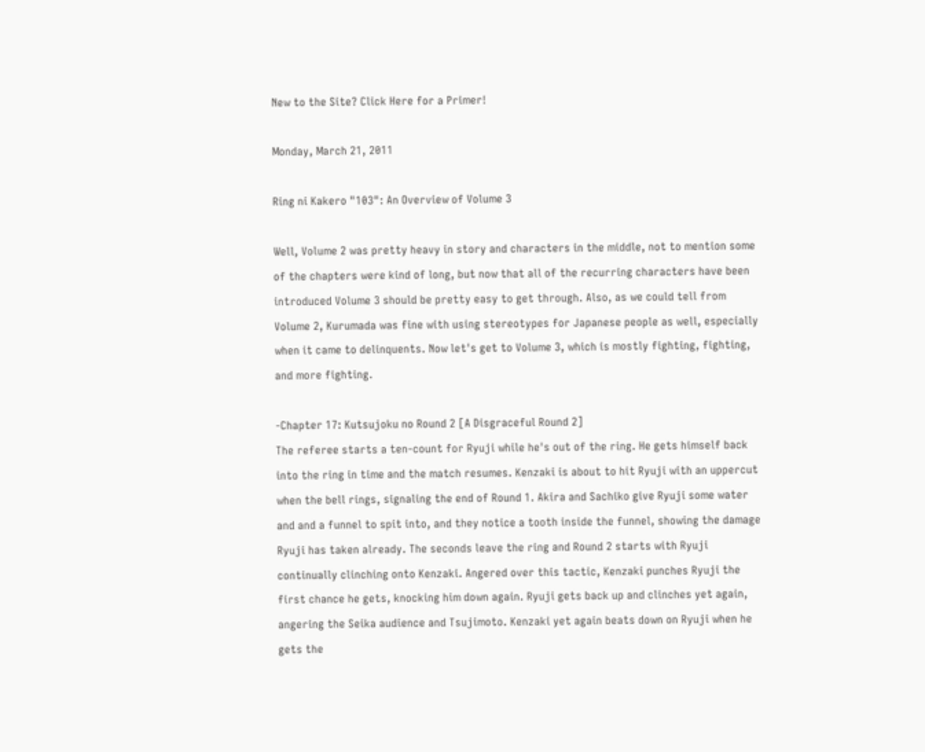New to the Site? Click Here for a Primer!

Monday, March 21, 2011

Ring ni Kakero "103": An Overview of Volume 3

Well, Volume 2 was pretty heavy in story and characters in the middle, not to mention some of the chapters were kind of long, but now that all of the recurring characters have been introduced Volume 3 should be pretty easy to get through. Also, as we could tell from Volume 2, Kurumada was fine with using stereotypes for Japanese people as well, especially when it came to delinquents. Now let's get to Volume 3, which is mostly fighting, fighting, and more fighting.

-Chapter 17: Kutsujoku no Round 2 [A Disgraceful Round 2]
The referee starts a ten-count for Ryuji while he's out of the ring. He gets himself back into the ring in time and the match resumes. Kenzaki is about to hit Ryuji with an uppercut when the bell rings, signaling the end of Round 1. Akira and Sachiko give Ryuji some water and and a funnel to spit into, and they notice a tooth inside the funnel, showing the damage Ryuji has taken already. The seconds leave the ring and Round 2 starts with Ryuji continually clinching onto Kenzaki. Angered over this tactic, Kenzaki punches Ryuji the first chance he gets, knocking him down again. Ryuji gets back up and clinches yet again, angering the Seika audience and Tsujimoto. Kenzaki yet again beats down on Ryuji when he gets the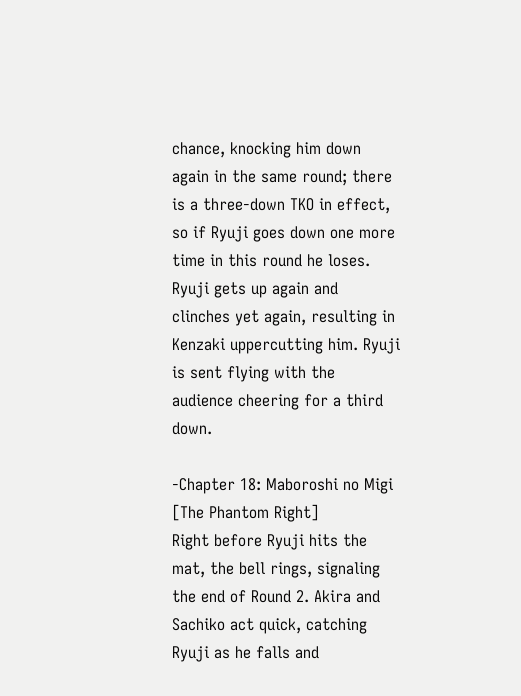chance, knocking him down again in the same round; there is a three-down TKO in effect, so if Ryuji goes down one more time in this round he loses. Ryuji gets up again and clinches yet again, resulting in Kenzaki uppercutting him. Ryuji is sent flying with the audience cheering for a third down.

-Chapter 18: Maboroshi no Migi [The Phantom Right]
Right before Ryuji hits the mat, the bell rings, signaling the end of Round 2. Akira and Sachiko act quick, catching Ryuji as he falls and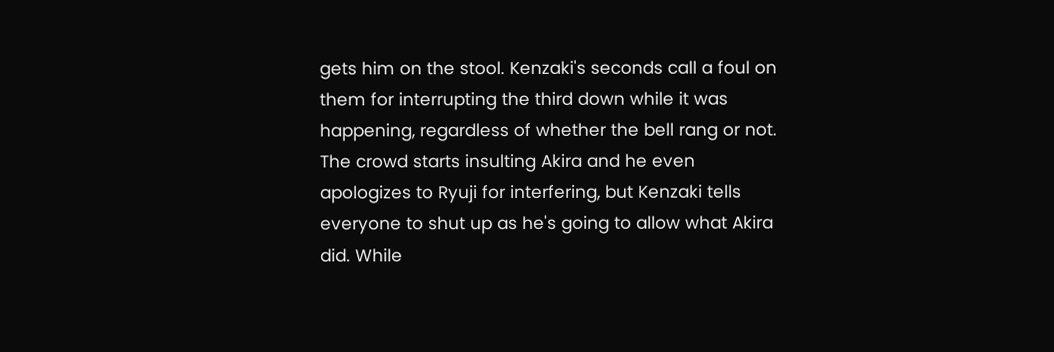gets him on the stool. Kenzaki's seconds call a foul on them for interrupting the third down while it was happening, regardless of whether the bell rang or not. The crowd starts insulting Akira and he even apologizes to Ryuji for interfering, but Kenzaki tells everyone to shut up as he's going to allow what Akira did. While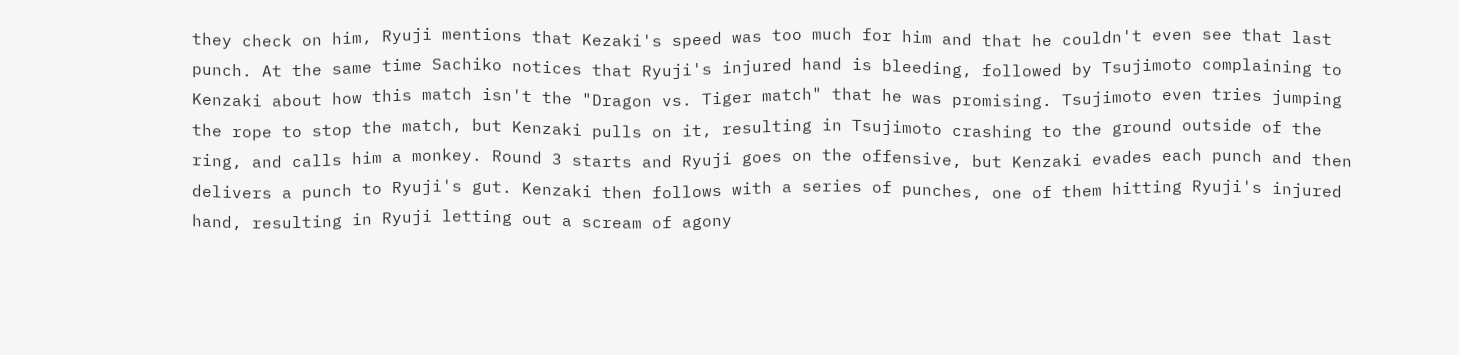they check on him, Ryuji mentions that Kezaki's speed was too much for him and that he couldn't even see that last punch. At the same time Sachiko notices that Ryuji's injured hand is bleeding, followed by Tsujimoto complaining to Kenzaki about how this match isn't the "Dragon vs. Tiger match" that he was promising. Tsujimoto even tries jumping the rope to stop the match, but Kenzaki pulls on it, resulting in Tsujimoto crashing to the ground outside of the ring, and calls him a monkey. Round 3 starts and Ryuji goes on the offensive, but Kenzaki evades each punch and then delivers a punch to Ryuji's gut. Kenzaki then follows with a series of punches, one of them hitting Ryuji's injured hand, resulting in Ryuji letting out a scream of agony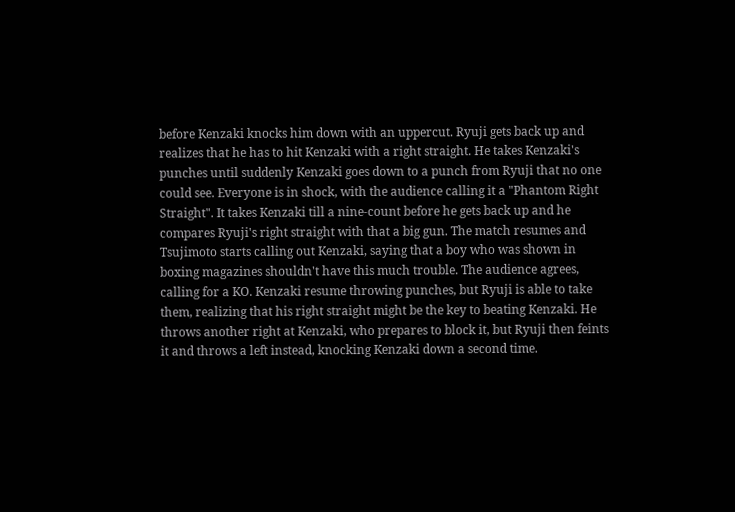before Kenzaki knocks him down with an uppercut. Ryuji gets back up and realizes that he has to hit Kenzaki with a right straight. He takes Kenzaki's punches until suddenly Kenzaki goes down to a punch from Ryuji that no one could see. Everyone is in shock, with the audience calling it a "Phantom Right Straight". It takes Kenzaki till a nine-count before he gets back up and he compares Ryuji's right straight with that a big gun. The match resumes and Tsujimoto starts calling out Kenzaki, saying that a boy who was shown in boxing magazines shouldn't have this much trouble. The audience agrees, calling for a KO. Kenzaki resume throwing punches, but Ryuji is able to take them, realizing that his right straight might be the key to beating Kenzaki. He throws another right at Kenzaki, who prepares to block it, but Ryuji then feints it and throws a left instead, knocking Kenzaki down a second time.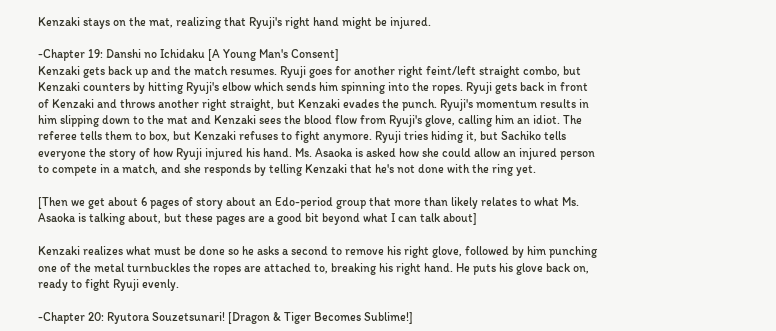Kenzaki stays on the mat, realizing that Ryuji's right hand might be injured.

-Chapter 19: Danshi no Ichidaku [A Young Man's Consent]
Kenzaki gets back up and the match resumes. Ryuji goes for another right feint/left straight combo, but Kenzaki counters by hitting Ryuji's elbow which sends him spinning into the ropes. Ryuji gets back in front of Kenzaki and throws another right straight, but Kenzaki evades the punch. Ryuji's momentum results in him slipping down to the mat and Kenzaki sees the blood flow from Ryuji's glove, calling him an idiot. The referee tells them to box, but Kenzaki refuses to fight anymore. Ryuji tries hiding it, but Sachiko tells everyone the story of how Ryuji injured his hand. Ms. Asaoka is asked how she could allow an injured person to compete in a match, and she responds by telling Kenzaki that he's not done with the ring yet.

[Then we get about 6 pages of story about an Edo-period group that more than likely relates to what Ms. Asaoka is talking about, but these pages are a good bit beyond what I can talk about]

Kenzaki realizes what must be done so he asks a second to remove his right glove, followed by him punching one of the metal turnbuckles the ropes are attached to, breaking his right hand. He puts his glove back on, ready to fight Ryuji evenly.

-Chapter 20: Ryutora Souzetsunari! [Dragon & Tiger Becomes Sublime!]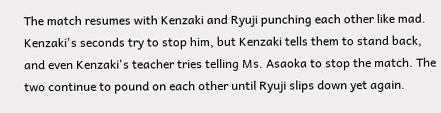The match resumes with Kenzaki and Ryuji punching each other like mad. Kenzaki's seconds try to stop him, but Kenzaki tells them to stand back, and even Kenzaki's teacher tries telling Ms. Asaoka to stop the match. The two continue to pound on each other until Ryuji slips down yet again.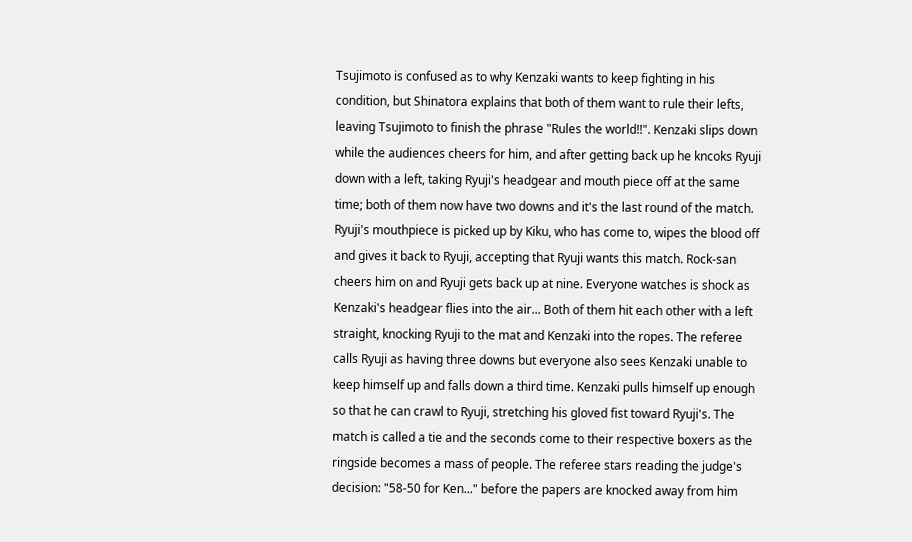Tsujimoto is confused as to why Kenzaki wants to keep fighting in his condition, but Shinatora explains that both of them want to rule their lefts, leaving Tsujimoto to finish the phrase "Rules the world!!". Kenzaki slips down while the audiences cheers for him, and after getting back up he kncoks Ryuji down with a left, taking Ryuji's headgear and mouth piece off at the same time; both of them now have two downs and it's the last round of the match. Ryuji's mouthpiece is picked up by Kiku, who has come to, wipes the blood off and gives it back to Ryuji, accepting that Ryuji wants this match. Rock-san cheers him on and Ryuji gets back up at nine. Everyone watches is shock as Kenzaki's headgear flies into the air... Both of them hit each other with a left straight, knocking Ryuji to the mat and Kenzaki into the ropes. The referee calls Ryuji as having three downs but everyone also sees Kenzaki unable to keep himself up and falls down a third time. Kenzaki pulls himself up enough so that he can crawl to Ryuji, stretching his gloved fist toward Ryuji's. The match is called a tie and the seconds come to their respective boxers as the ringside becomes a mass of people. The referee stars reading the judge's decision: "58-50 for Ken..." before the papers are knocked away from him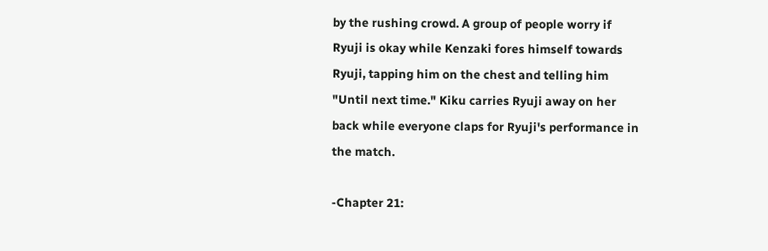by the rushing crowd. A group of people worry if Ryuji is okay while Kenzaki fores himself towards Ryuji, tapping him on the chest and telling him "Until next time." Kiku carries Ryuji away on her back while everyone claps for Ryuji's performance in the match.

-Chapter 21: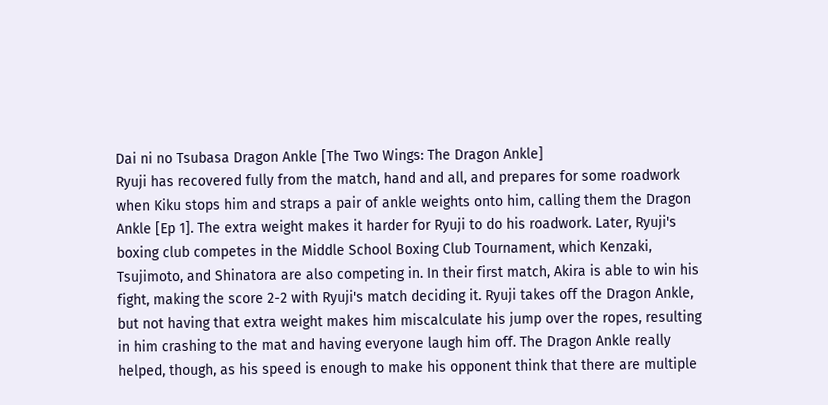Dai ni no Tsubasa Dragon Ankle [The Two Wings: The Dragon Ankle]
Ryuji has recovered fully from the match, hand and all, and prepares for some roadwork when Kiku stops him and straps a pair of ankle weights onto him, calling them the Dragon Ankle [Ep 1]. The extra weight makes it harder for Ryuji to do his roadwork. Later, Ryuji's boxing club competes in the Middle School Boxing Club Tournament, which Kenzaki, Tsujimoto, and Shinatora are also competing in. In their first match, Akira is able to win his fight, making the score 2-2 with Ryuji's match deciding it. Ryuji takes off the Dragon Ankle, but not having that extra weight makes him miscalculate his jump over the ropes, resulting in him crashing to the mat and having everyone laugh him off. The Dragon Ankle really helped, though, as his speed is enough to make his opponent think that there are multiple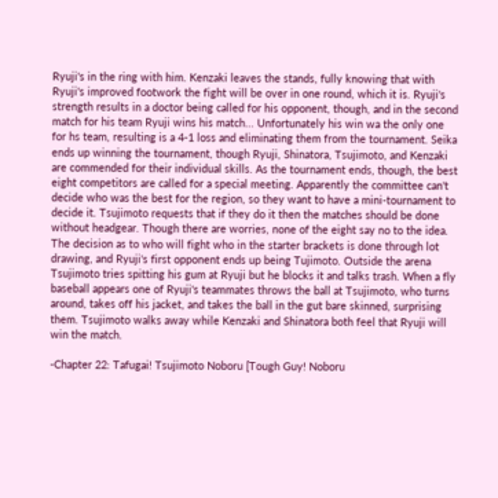Ryuji's in the ring with him. Kenzaki leaves the stands, fully knowing that with Ryuji's improved footwork the fight will be over in one round, which it is. Ryuji's strength results in a doctor being called for his opponent, though, and in the second match for his team Ryuji wins his match... Unfortunately his win wa the only one for hs team, resulting is a 4-1 loss and eliminating them from the tournament. Seika ends up winning the tournament, though Ryuji, Shinatora, Tsujimoto, and Kenzaki are commended for their individual skills. As the tournament ends, though, the best eight competitors are called for a special meeting. Apparently the committee can't decide who was the best for the region, so they want to have a mini-tournament to decide it. Tsujimoto requests that if they do it then the matches should be done without headgear. Though there are worries, none of the eight say no to the idea. The decision as to who will fight who in the starter brackets is done through lot drawing, and Ryuji's first opponent ends up being Tujimoto. Outside the arena Tsujimoto tries spitting his gum at Ryuji but he blocks it and talks trash. When a fly baseball appears one of Ryuji's teammates throws the ball at Tsujimoto, who turns around, takes off his jacket, and takes the ball in the gut bare skinned, surprising them. Tsujimoto walks away while Kenzaki and Shinatora both feel that Ryuji will win the match.

-Chapter 22: Tafugai! Tsujimoto Noboru [Tough Guy! Noboru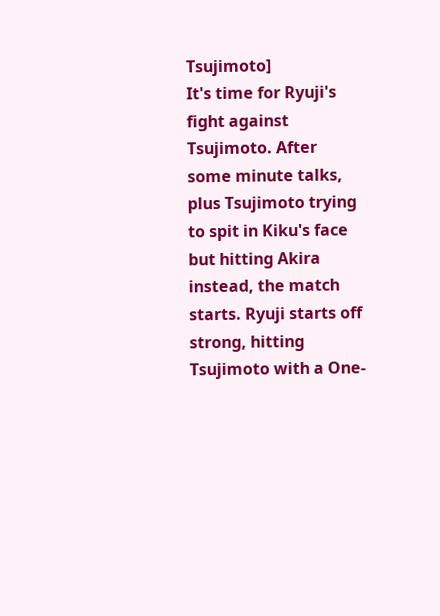Tsujimoto]
It's time for Ryuji's fight against Tsujimoto. After some minute talks, plus Tsujimoto trying to spit in Kiku's face but hitting Akira instead, the match starts. Ryuji starts off strong, hitting Tsujimoto with a One-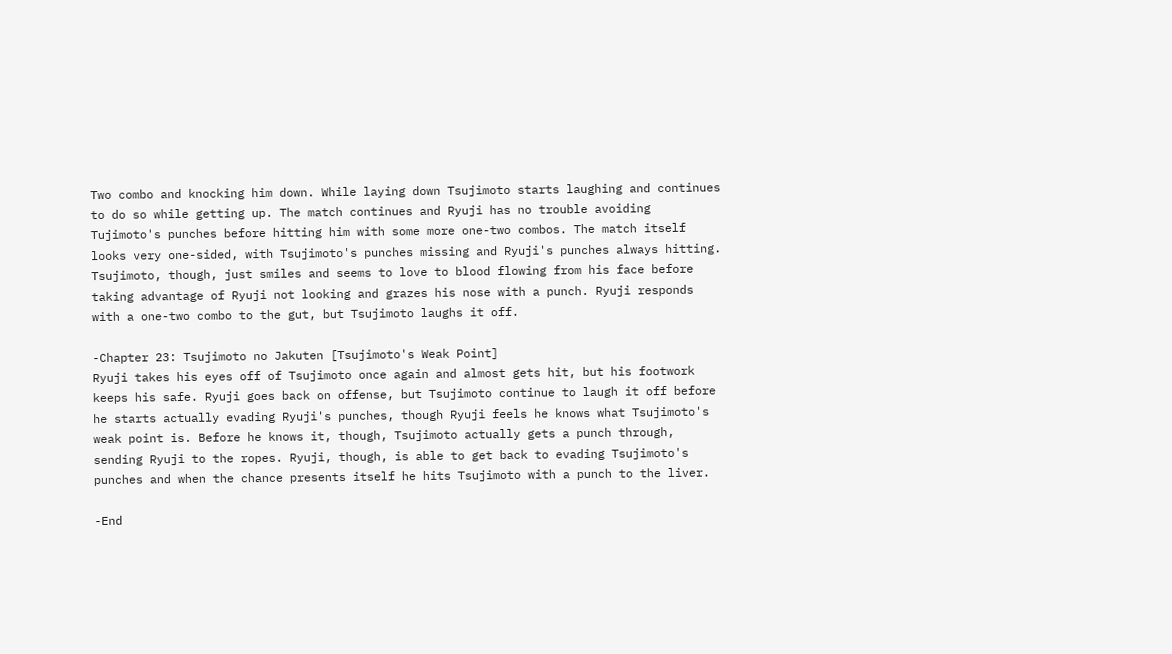Two combo and knocking him down. While laying down Tsujimoto starts laughing and continues to do so while getting up. The match continues and Ryuji has no trouble avoiding Tujimoto's punches before hitting him with some more one-two combos. The match itself looks very one-sided, with Tsujimoto's punches missing and Ryuji's punches always hitting. Tsujimoto, though, just smiles and seems to love to blood flowing from his face before taking advantage of Ryuji not looking and grazes his nose with a punch. Ryuji responds with a one-two combo to the gut, but Tsujimoto laughs it off.

-Chapter 23: Tsujimoto no Jakuten [Tsujimoto's Weak Point]
Ryuji takes his eyes off of Tsujimoto once again and almost gets hit, but his footwork keeps his safe. Ryuji goes back on offense, but Tsujimoto continue to laugh it off before he starts actually evading Ryuji's punches, though Ryuji feels he knows what Tsujimoto's weak point is. Before he knows it, though, Tsujimoto actually gets a punch through, sending Ryuji to the ropes. Ryuji, though, is able to get back to evading Tsujimoto's punches and when the chance presents itself he hits Tsujimoto with a punch to the liver.

-End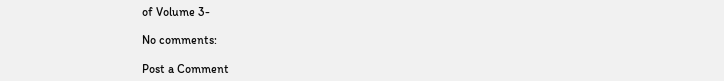of Volume 3-

No comments:

Post a Comment